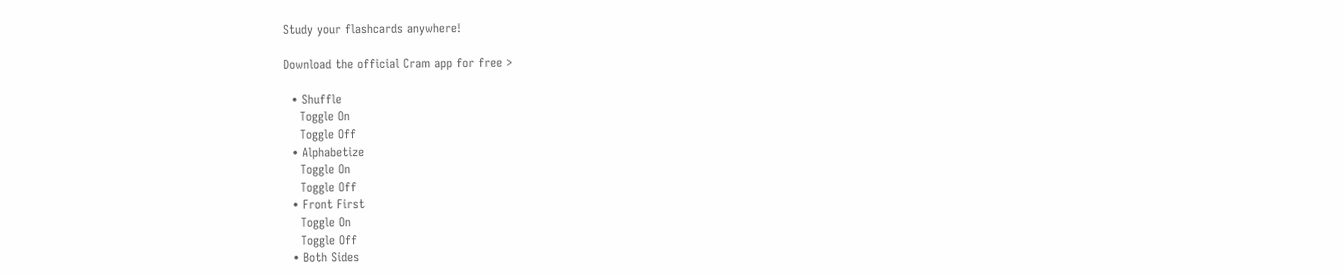Study your flashcards anywhere!

Download the official Cram app for free >

  • Shuffle
    Toggle On
    Toggle Off
  • Alphabetize
    Toggle On
    Toggle Off
  • Front First
    Toggle On
    Toggle Off
  • Both Sides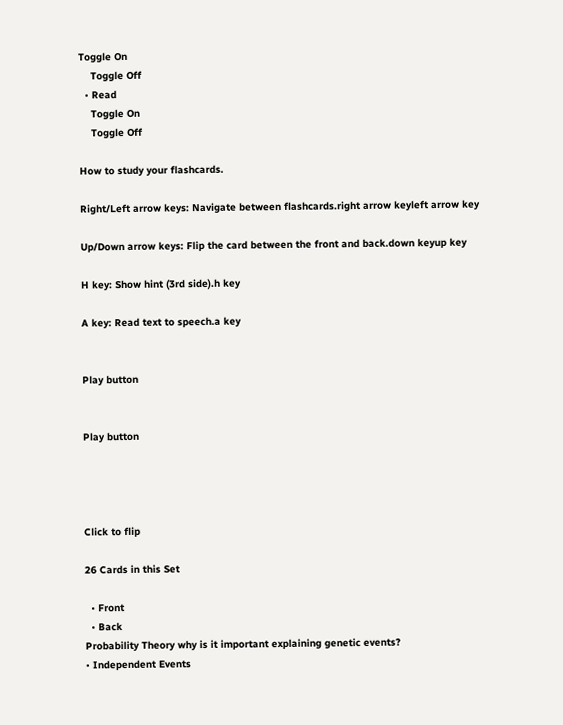Toggle On
    Toggle Off
  • Read
    Toggle On
    Toggle Off

How to study your flashcards.

Right/Left arrow keys: Navigate between flashcards.right arrow keyleft arrow key

Up/Down arrow keys: Flip the card between the front and back.down keyup key

H key: Show hint (3rd side).h key

A key: Read text to speech.a key


Play button


Play button




Click to flip

26 Cards in this Set

  • Front
  • Back
Probability Theory why is it important explaining genetic events?
• Independent Events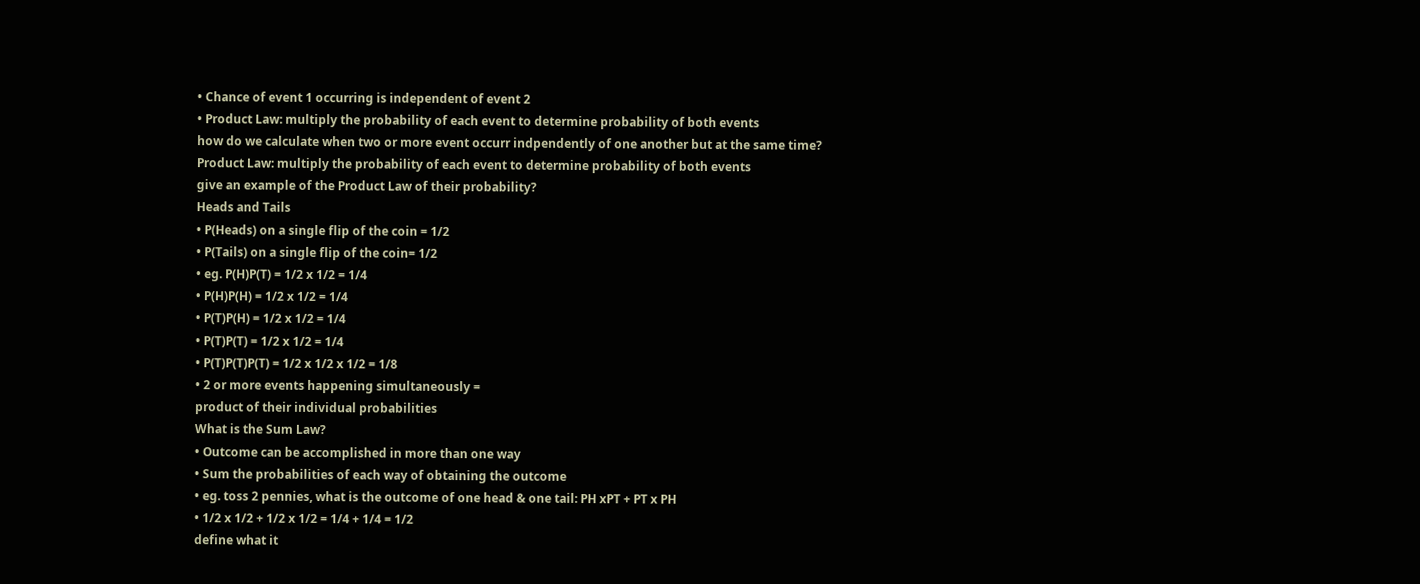• Chance of event 1 occurring is independent of event 2
• Product Law: multiply the probability of each event to determine probability of both events
how do we calculate when two or more event occurr indpendently of one another but at the same time?
Product Law: multiply the probability of each event to determine probability of both events
give an example of the Product Law of their probability?
Heads and Tails
• P(Heads) on a single flip of the coin = 1/2
• P(Tails) on a single flip of the coin= 1/2
• eg. P(H)P(T) = 1/2 x 1/2 = 1/4
• P(H)P(H) = 1/2 x 1/2 = 1/4
• P(T)P(H) = 1/2 x 1/2 = 1/4
• P(T)P(T) = 1/2 x 1/2 = 1/4
• P(T)P(T)P(T) = 1/2 x 1/2 x 1/2 = 1/8
• 2 or more events happening simultaneously =
product of their individual probabilities
What is the Sum Law?
• Outcome can be accomplished in more than one way
• Sum the probabilities of each way of obtaining the outcome
• eg. toss 2 pennies, what is the outcome of one head & one tail: PH xPT + PT x PH
• 1/2 x 1/2 + 1/2 x 1/2 = 1/4 + 1/4 = 1/2
define what it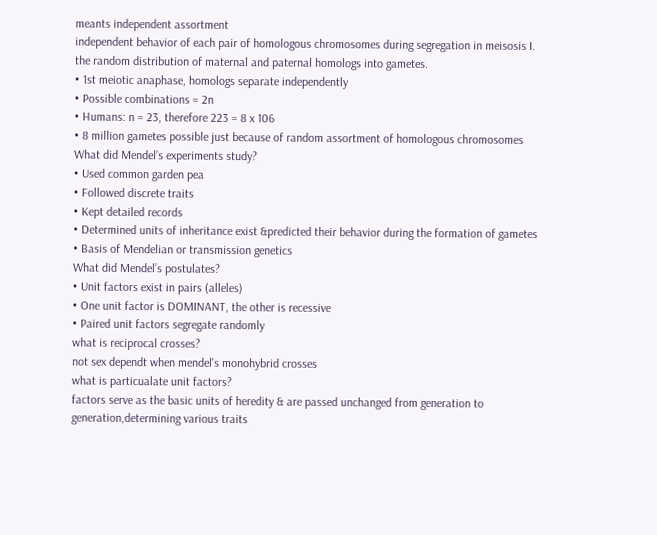meants independent assortment
independent behavior of each pair of homologous chromosomes during segregation in meisosis I.
the random distribution of maternal and paternal homologs into gametes.
• 1st meiotic anaphase, homologs separate independently
• Possible combinations = 2n
• Humans: n = 23, therefore 223 = 8 x 106
• 8 million gametes possible just because of random assortment of homologous chromosomes
What did Mendel’s experiments study?
• Used common garden pea
• Followed discrete traits
• Kept detailed records
• Determined units of inheritance exist &predicted their behavior during the formation of gametes
• Basis of Mendelian or transmission genetics
What did Mendel’s postulates?
• Unit factors exist in pairs (alleles)
• One unit factor is DOMINANT, the other is recessive
• Paired unit factors segregate randomly
what is reciprocal crosses?
not sex dependt when mendel's monohybrid crosses
what is particualate unit factors?
factors serve as the basic units of heredity & are passed unchanged from generation to generation,determining various traits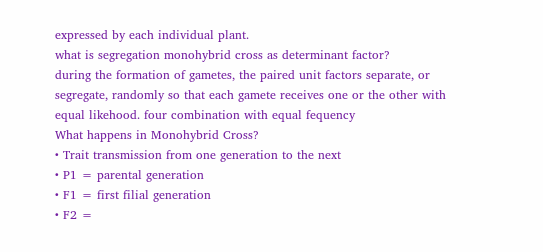expressed by each individual plant.
what is segregation monohybrid cross as determinant factor?
during the formation of gametes, the paired unit factors separate, or segregate, randomly so that each gamete receives one or the other with equal likehood. four combination with equal fequency
What happens in Monohybrid Cross?
• Trait transmission from one generation to the next
• P1 = parental generation
• F1 = first filial generation
• F2 =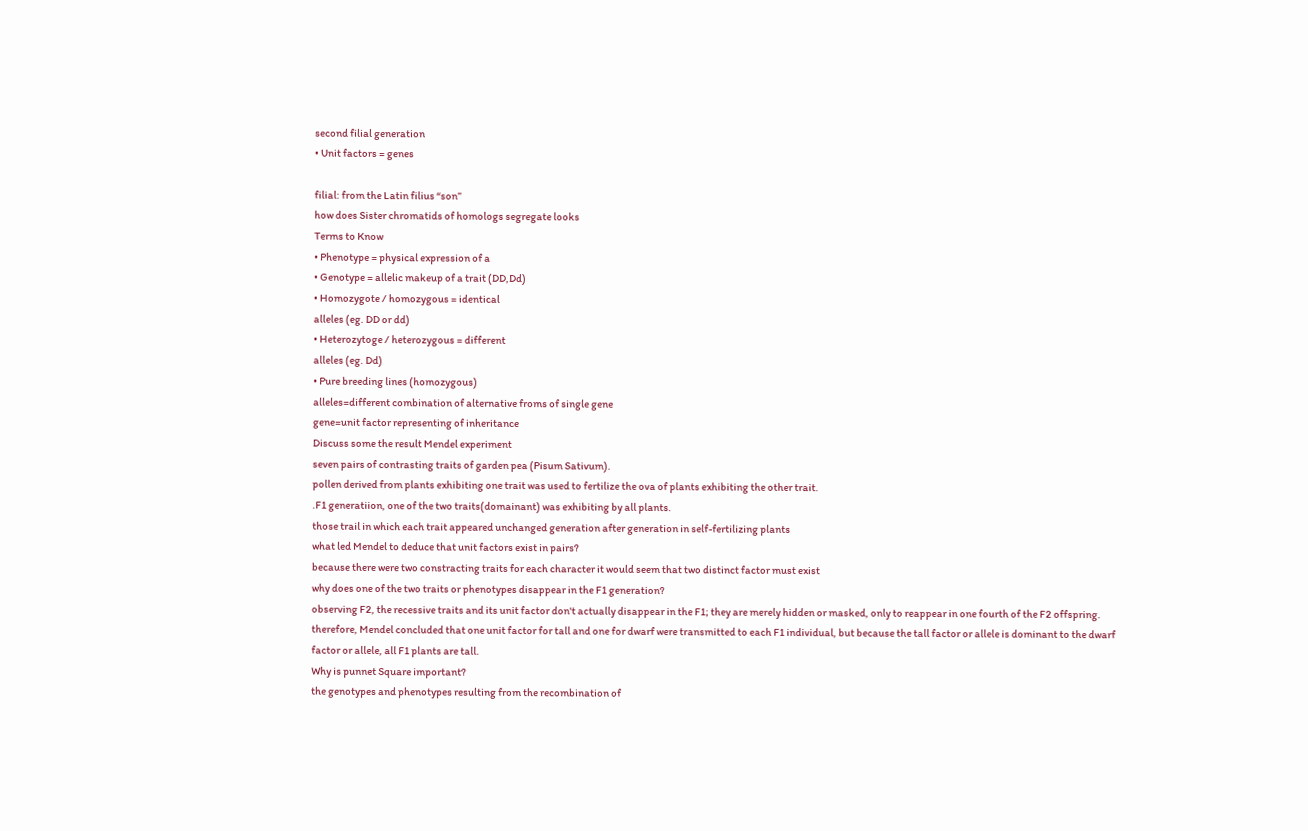second filial generation
• Unit factors = genes

filial: from the Latin filius “son”
how does Sister chromatids of homologs segregate looks
Terms to Know
• Phenotype = physical expression of a
• Genotype = allelic makeup of a trait (DD,Dd)
• Homozygote / homozygous = identical
alleles (eg. DD or dd)
• Heterozytoge / heterozygous = different
alleles (eg. Dd)
• Pure breeding lines (homozygous)
alleles=different combination of alternative froms of single gene
gene=unit factor representing of inheritance
Discuss some the result Mendel experiment
seven pairs of contrasting traits of garden pea (Pisum Sativum).
pollen derived from plants exhibiting one trait was used to fertilize the ova of plants exhibiting the other trait.
.F1 generatiion, one of the two traits(domainant) was exhibiting by all plants.
those trail in which each trait appeared unchanged generation after generation in self-fertilizing plants
what led Mendel to deduce that unit factors exist in pairs?
because there were two constracting traits for each character it would seem that two distinct factor must exist
why does one of the two traits or phenotypes disappear in the F1 generation?
observing F2, the recessive traits and its unit factor don't actually disappear in the F1; they are merely hidden or masked, only to reappear in one fourth of the F2 offspring. therefore, Mendel concluded that one unit factor for tall and one for dwarf were transmitted to each F1 individual, but because the tall factor or allele is dominant to the dwarf factor or allele, all F1 plants are tall.
Why is punnet Square important?
the genotypes and phenotypes resulting from the recombination of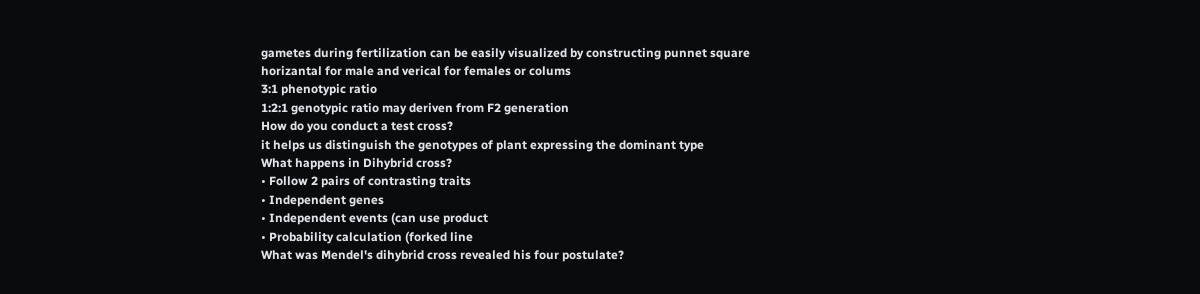gametes during fertilization can be easily visualized by constructing punnet square
horizantal for male and verical for females or colums
3:1 phenotypic ratio
1:2:1 genotypic ratio may deriven from F2 generation
How do you conduct a test cross?
it helps us distinguish the genotypes of plant expressing the dominant type
What happens in Dihybrid cross?
• Follow 2 pairs of contrasting traits
• Independent genes
• Independent events (can use product
• Probability calculation (forked line
What was Mendel's dihybrid cross revealed his four postulate?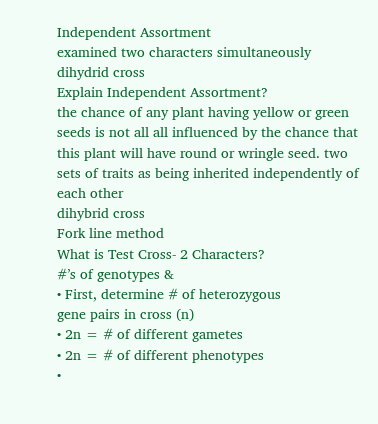Independent Assortment
examined two characters simultaneously dihydrid cross
Explain Independent Assortment?
the chance of any plant having yellow or green seeds is not all all influenced by the chance that this plant will have round or wringle seed. two sets of traits as being inherited independently of each other
dihybrid cross
Fork line method
What is Test Cross- 2 Characters?
#’s of genotypes &
• First, determine # of heterozygous
gene pairs in cross (n)
• 2n = # of different gametes
• 2n = # of different phenotypes
•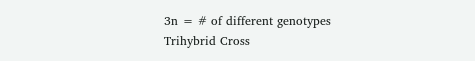3n = # of different genotypes
Trihybrid Cross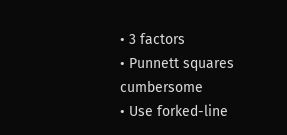• 3 factors
• Punnett squares cumbersome
• Use forked-line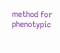method for phenotypic